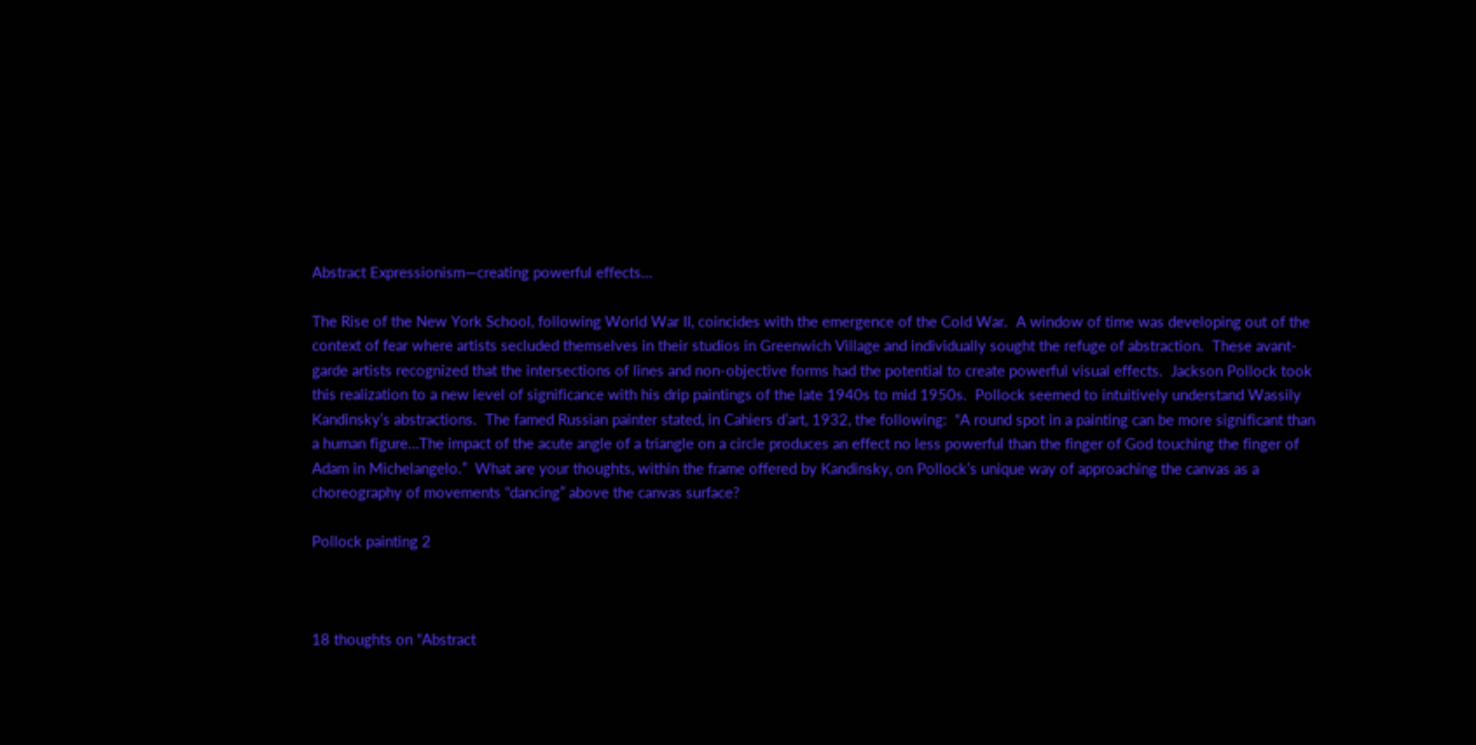Abstract Expressionism—creating powerful effects…

The Rise of the New York School, following World War II, coincides with the emergence of the Cold War.  A window of time was developing out of the context of fear where artists secluded themselves in their studios in Greenwich Village and individually sought the refuge of abstraction.  These avant-garde artists recognized that the intersections of lines and non-objective forms had the potential to create powerful visual effects.  Jackson Pollock took this realization to a new level of significance with his drip paintings of the late 1940s to mid 1950s.  Pollock seemed to intuitively understand Wassily Kandinsky’s abstractions.  The famed Russian painter stated, in Cahiers d’art, 1932, the following:  “A round spot in a painting can be more significant than a human figure…The impact of the acute angle of a triangle on a circle produces an effect no less powerful than the finger of God touching the finger of Adam in Michelangelo.”  What are your thoughts, within the frame offered by Kandinsky, on Pollock’s unique way of approaching the canvas as a choreography of movements “dancing” above the canvas surface?

Pollock painting 2



18 thoughts on “Abstract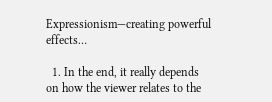Expressionism—creating powerful effects…

  1. In the end, it really depends on how the viewer relates to the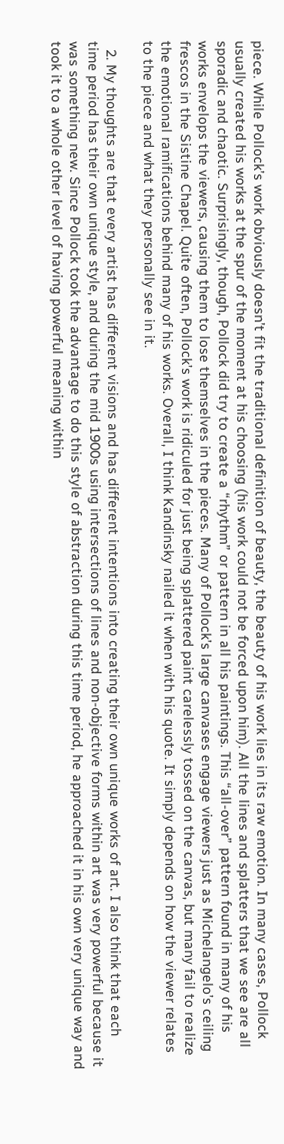piece. While Pollock’s work obviously doesn’t fit the traditional definition of beauty, the beauty of his work lies in its raw emotion. In many cases, Pollock usually created his works at the spur of the moment at his choosing (his work could not be forced upon him). All the lines and splatters that we see are all sporadic and chaotic. Surprisingly, though, Pollock did try to create a “rhythm” or pattern in all his paintings. This “all-over” pattern found in many of his works envelops the viewers, causing them to lose themselves in the pieces. Many of Pollock’s large canvases engage viewers just as Michelangelo’s ceiling frescos in the Sistine Chapel. Quite often, Pollock’s work is ridiculed for just being splattered paint carelessly tossed on the canvas, but many fail to realize the emotional ramifications behind many of his works. Overall, I think Kandinsky nailed it when with his quote. It simply depends on how the viewer relates to the piece and what they personally see in it.

  2. My thoughts are that every artist has different visions and has different intentions into creating their own unique works of art. I also think that each time period has their own unique style, and during the mid 1900s using intersections of lines and non-objective forms within art was very powerful because it was something new. Since Pollock took the advantage to do this style of abstraction during this time period, he approached it in his own very unique way and took it to a whole other level of having powerful meaning within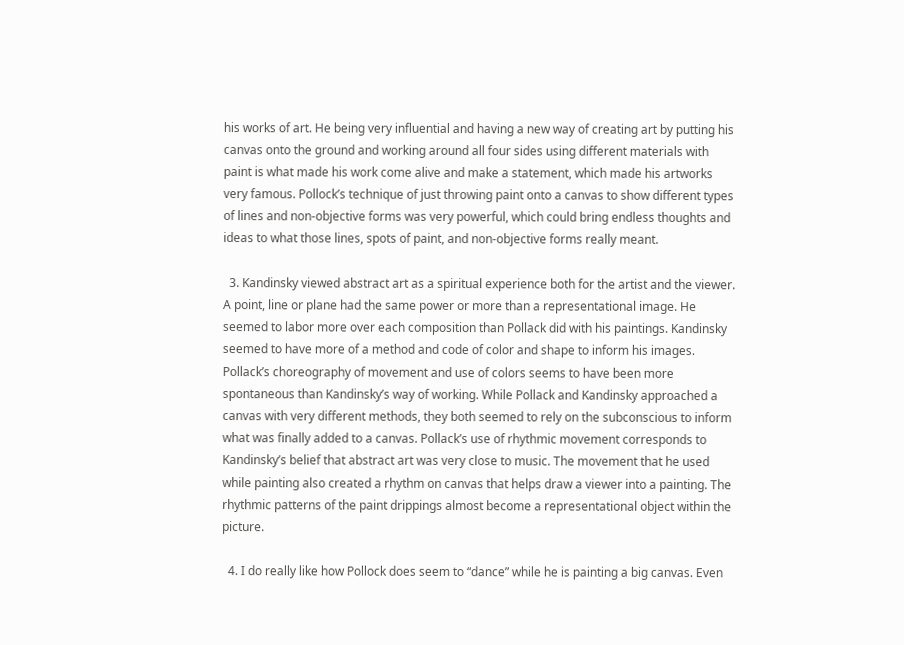his works of art. He being very influential and having a new way of creating art by putting his canvas onto the ground and working around all four sides using different materials with paint is what made his work come alive and make a statement, which made his artworks very famous. Pollock’s technique of just throwing paint onto a canvas to show different types of lines and non-objective forms was very powerful, which could bring endless thoughts and ideas to what those lines, spots of paint, and non-objective forms really meant.

  3. Kandinsky viewed abstract art as a spiritual experience both for the artist and the viewer. A point, line or plane had the same power or more than a representational image. He seemed to labor more over each composition than Pollack did with his paintings. Kandinsky seemed to have more of a method and code of color and shape to inform his images. Pollack’s choreography of movement and use of colors seems to have been more spontaneous than Kandinsky’s way of working. While Pollack and Kandinsky approached a canvas with very different methods, they both seemed to rely on the subconscious to inform what was finally added to a canvas. Pollack’s use of rhythmic movement corresponds to Kandinsky’s belief that abstract art was very close to music. The movement that he used while painting also created a rhythm on canvas that helps draw a viewer into a painting. The rhythmic patterns of the paint drippings almost become a representational object within the picture.

  4. I do really like how Pollock does seem to “dance” while he is painting a big canvas. Even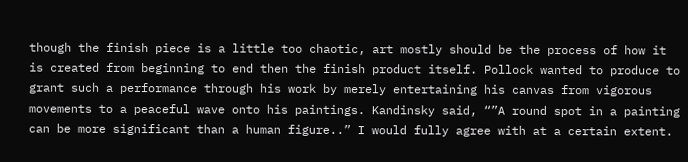though the finish piece is a little too chaotic, art mostly should be the process of how it is created from beginning to end then the finish product itself. Pollock wanted to produce to grant such a performance through his work by merely entertaining his canvas from vigorous movements to a peaceful wave onto his paintings. Kandinsky said, “”A round spot in a painting can be more significant than a human figure..” I would fully agree with at a certain extent.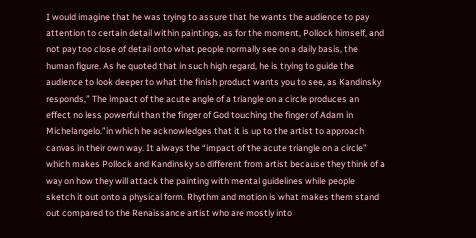I would imagine that he was trying to assure that he wants the audience to pay attention to certain detail within paintings, as for the moment, Pollock himself, and not pay too close of detail onto what people normally see on a daily basis, the human figure. As he quoted that in such high regard, he is trying to guide the audience to look deeper to what the finish product wants you to see, as Kandinsky responds,” The impact of the acute angle of a triangle on a circle produces an effect no less powerful than the finger of God touching the finger of Adam in Michelangelo.”in which he acknowledges that it is up to the artist to approach canvas in their own way. It always the “impact of the acute triangle on a circle” which makes Pollock and Kandinsky so different from artist because they think of a way on how they will attack the painting with mental guidelines while people sketch it out onto a physical form. Rhythm and motion is what makes them stand out compared to the Renaissance artist who are mostly into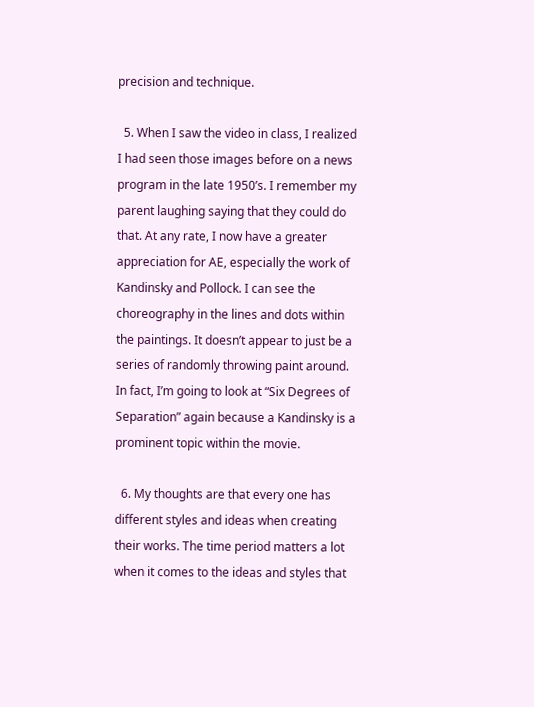precision and technique.

  5. When I saw the video in class, I realized I had seen those images before on a news program in the late 1950’s. I remember my parent laughing saying that they could do that. At any rate, I now have a greater appreciation for AE, especially the work of Kandinsky and Pollock. I can see the choreography in the lines and dots within the paintings. It doesn’t appear to just be a series of randomly throwing paint around. In fact, I’m going to look at “Six Degrees of Separation” again because a Kandinsky is a prominent topic within the movie.

  6. My thoughts are that every one has different styles and ideas when creating their works. The time period matters a lot when it comes to the ideas and styles that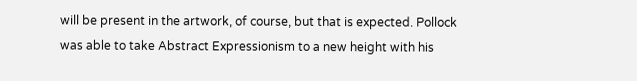will be present in the artwork, of course, but that is expected. Pollock was able to take Abstract Expressionism to a new height with his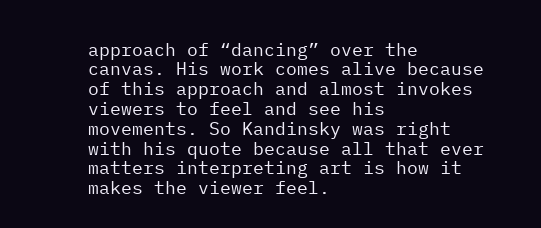approach of “dancing” over the canvas. His work comes alive because of this approach and almost invokes viewers to feel and see his movements. So Kandinsky was right with his quote because all that ever matters interpreting art is how it makes the viewer feel.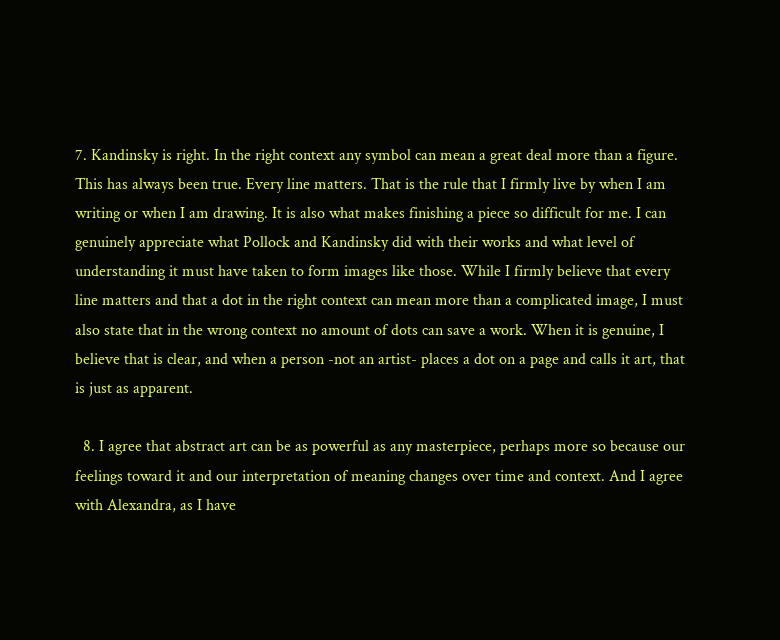7. Kandinsky is right. In the right context any symbol can mean a great deal more than a figure. This has always been true. Every line matters. That is the rule that I firmly live by when I am writing or when I am drawing. It is also what makes finishing a piece so difficult for me. I can genuinely appreciate what Pollock and Kandinsky did with their works and what level of understanding it must have taken to form images like those. While I firmly believe that every line matters and that a dot in the right context can mean more than a complicated image, I must also state that in the wrong context no amount of dots can save a work. When it is genuine, I believe that is clear, and when a person -not an artist- places a dot on a page and calls it art, that is just as apparent.

  8. I agree that abstract art can be as powerful as any masterpiece, perhaps more so because our feelings toward it and our interpretation of meaning changes over time and context. And I agree with Alexandra, as I have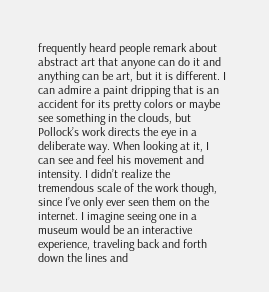frequently heard people remark about abstract art that anyone can do it and anything can be art, but it is different. I can admire a paint dripping that is an accident for its pretty colors or maybe see something in the clouds, but Pollock’s work directs the eye in a deliberate way. When looking at it, I can see and feel his movement and intensity. I didn’t realize the tremendous scale of the work though, since I’ve only ever seen them on the internet. I imagine seeing one in a museum would be an interactive experience, traveling back and forth down the lines and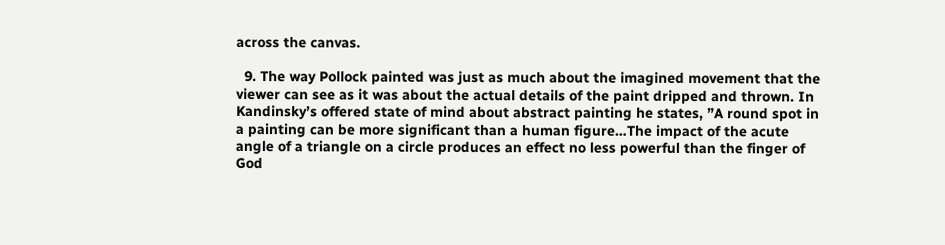across the canvas.

  9. The way Pollock painted was just as much about the imagined movement that the viewer can see as it was about the actual details of the paint dripped and thrown. In Kandinsky’s offered state of mind about abstract painting he states, ”A round spot in a painting can be more significant than a human figure…The impact of the acute angle of a triangle on a circle produces an effect no less powerful than the finger of God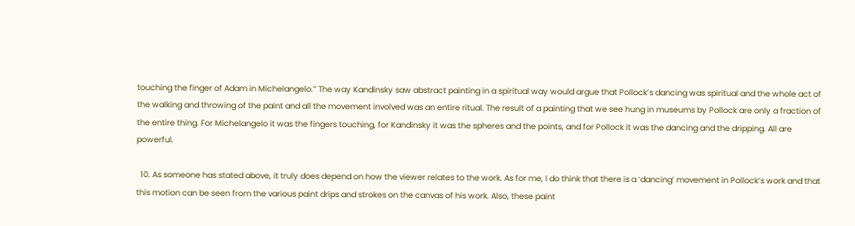touching the finger of Adam in Michelangelo.” The way Kandinsky saw abstract painting in a spiritual way would argue that Pollock’s dancing was spiritual and the whole act of the walking and throwing of the paint and all the movement involved was an entire ritual. The result of a painting that we see hung in museums by Pollock are only a fraction of the entire thing. For Michelangelo it was the fingers touching, for Kandinsky it was the spheres and the points, and for Pollock it was the dancing and the dripping. All are powerful.

  10. As someone has stated above, it truly does depend on how the viewer relates to the work. As for me, I do think that there is a ‘dancing’ movement in Pollock’s work and that this motion can be seen from the various paint drips and strokes on the canvas of his work. Also, these paint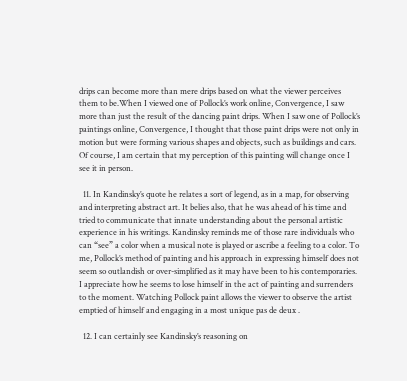drips can become more than mere drips based on what the viewer perceives them to be.When I viewed one of Pollock’s work online, Convergence, I saw more than just the result of the dancing paint drips. When I saw one of Pollock’s paintings online, Convergence, I thought that those paint drips were not only in motion but were forming various shapes and objects, such as buildings and cars. Of course, I am certain that my perception of this painting will change once I see it in person.

  11. In Kandinsky’s quote he relates a sort of legend, as in a map, for observing and interpreting abstract art. It belies also, that he was ahead of his time and tried to communicate that innate understanding about the personal artistic experience in his writings. Kandinsky reminds me of those rare individuals who can “see” a color when a musical note is played or ascribe a feeling to a color. To me, Pollock’s method of painting and his approach in expressing himself does not seem so outlandish or over-simplified as it may have been to his contemporaries. I appreciate how he seems to lose himself in the act of painting and surrenders to the moment. Watching Pollock paint allows the viewer to observe the artist emptied of himself and engaging in a most unique pas de deux .

  12. I can certainly see Kandinsky’s reasoning on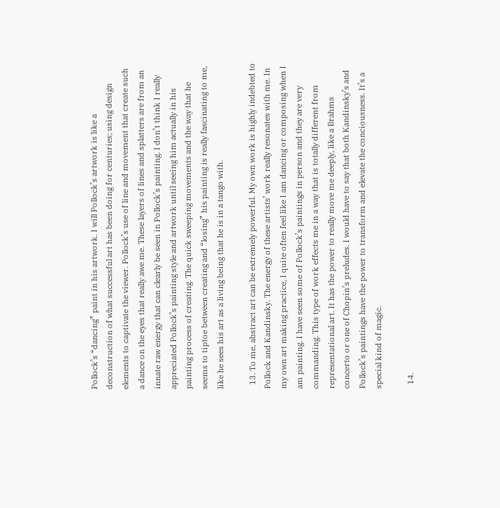Pollock’s “dancing” paint in his artwork. I will Pollock’s artwork is like a deconstruction of what successful art has been doing for centuries; using design elements to captivate the viewer. Pollock’s use of line and movement that create such a dance on the eyes that really awe me. These layers of lines and splatters are from an innate raw energy that can clearly be seen in Pollock’s painting. I don’t think I really appreciated Pollock’s painting style and artwork until seeing him actually in his painting process of creating. The quick sweeping movements and the way that he seems to tiptoe between creating and “losing” his painting is really fascinating to me, like he sees his art as a living being that he is in a tango with.

  13. To me, abstract art can be extremely powerful. My own work is highly indebted to Pollock and Kandinsky. The energy of these artists’ work really resonates with me. In my own art making practice, I quite often feel like I am dancing or composing when I am painting. I have seen some of Pollock’s paintings in person and they are very commanding. This type of work effects me in a way that is totally different from representational art. It has the power to really move me deeply, like a Brahms concerto or one of Chopin’s preludes. I would have to say that both Kandinsky’s and Pollock’s paintings have the power to transform and elevate the conciousness. It’s a special kind of magic.

  14.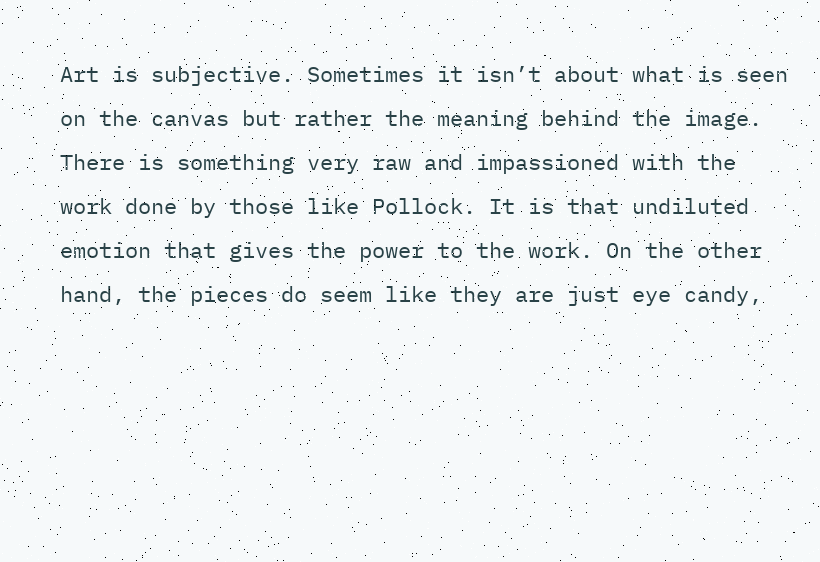Art is subjective. Sometimes it isn’t about what is seen on the canvas but rather the meaning behind the image. There is something very raw and impassioned with the work done by those like Pollock. It is that undiluted emotion that gives the power to the work. On the other hand, the pieces do seem like they are just eye candy,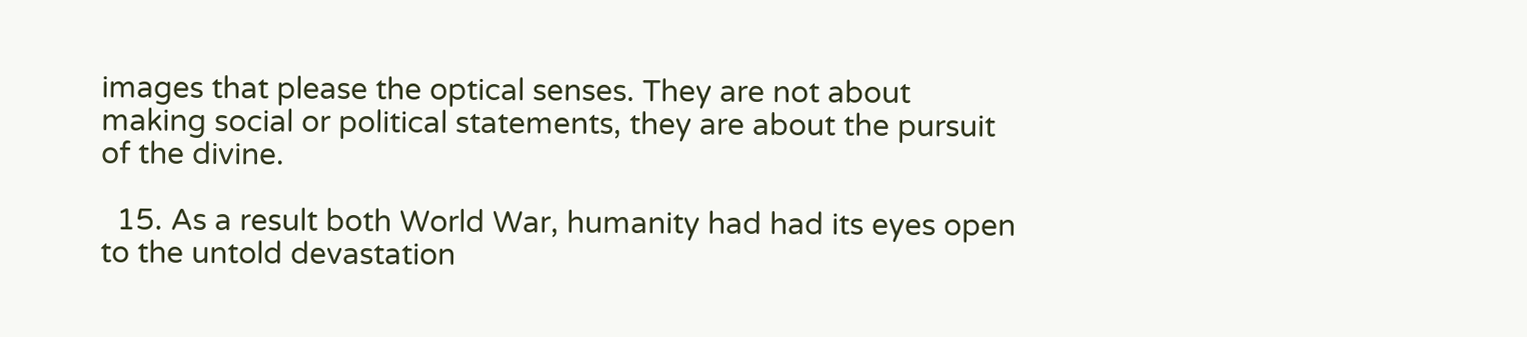images that please the optical senses. They are not about making social or political statements, they are about the pursuit of the divine.

  15. As a result both World War, humanity had had its eyes open to the untold devastation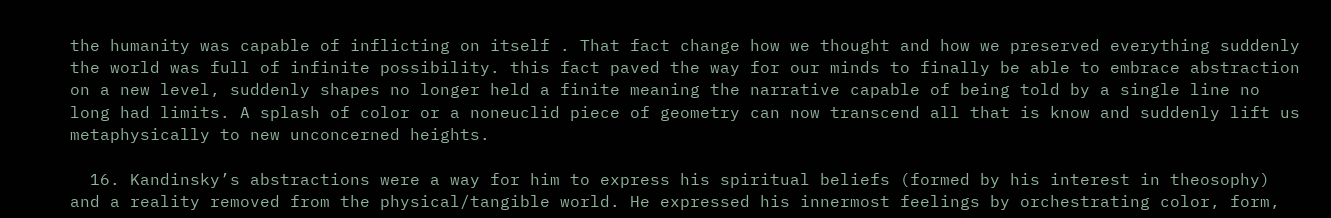the humanity was capable of inflicting on itself . That fact change how we thought and how we preserved everything suddenly the world was full of infinite possibility. this fact paved the way for our minds to finally be able to embrace abstraction on a new level, suddenly shapes no longer held a finite meaning the narrative capable of being told by a single line no long had limits. A splash of color or a noneuclid piece of geometry can now transcend all that is know and suddenly lift us metaphysically to new unconcerned heights.

  16. Kandinsky’s abstractions were a way for him to express his spiritual beliefs (formed by his interest in theosophy) and a reality removed from the physical/tangible world. He expressed his innermost feelings by orchestrating color, form,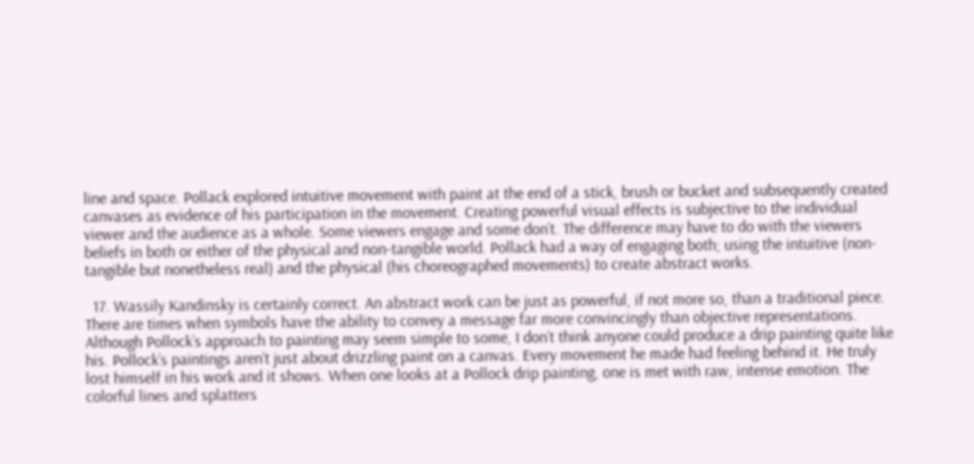line and space. Pollack explored intuitive movement with paint at the end of a stick, brush or bucket and subsequently created canvases as evidence of his participation in the movement. Creating powerful visual effects is subjective to the individual viewer and the audience as a whole. Some viewers engage and some don’t. The difference may have to do with the viewers beliefs in both or either of the physical and non-tangible world. Pollack had a way of engaging both; using the intuitive (non-tangible but nonetheless real) and the physical (his choreographed movements) to create abstract works.

  17. Wassily Kandinsky is certainly correct. An abstract work can be just as powerful, if not more so, than a traditional piece. There are times when symbols have the ability to convey a message far more convincingly than objective representations. Although Pollock’s approach to painting may seem simple to some, I don’t think anyone could produce a drip painting quite like his. Pollock’s paintings aren’t just about drizzling paint on a canvas. Every movement he made had feeling behind it. He truly lost himself in his work and it shows. When one looks at a Pollock drip painting, one is met with raw, intense emotion. The colorful lines and splatters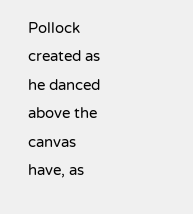Pollock created as he danced above the canvas have, as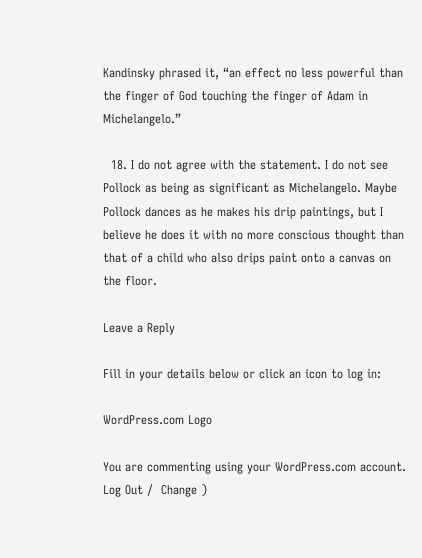Kandinsky phrased it, “an effect no less powerful than the finger of God touching the finger of Adam in Michelangelo.”

  18. I do not agree with the statement. I do not see Pollock as being as significant as Michelangelo. Maybe Pollock dances as he makes his drip paintings, but I believe he does it with no more conscious thought than that of a child who also drips paint onto a canvas on the floor.

Leave a Reply

Fill in your details below or click an icon to log in:

WordPress.com Logo

You are commenting using your WordPress.com account. Log Out /  Change )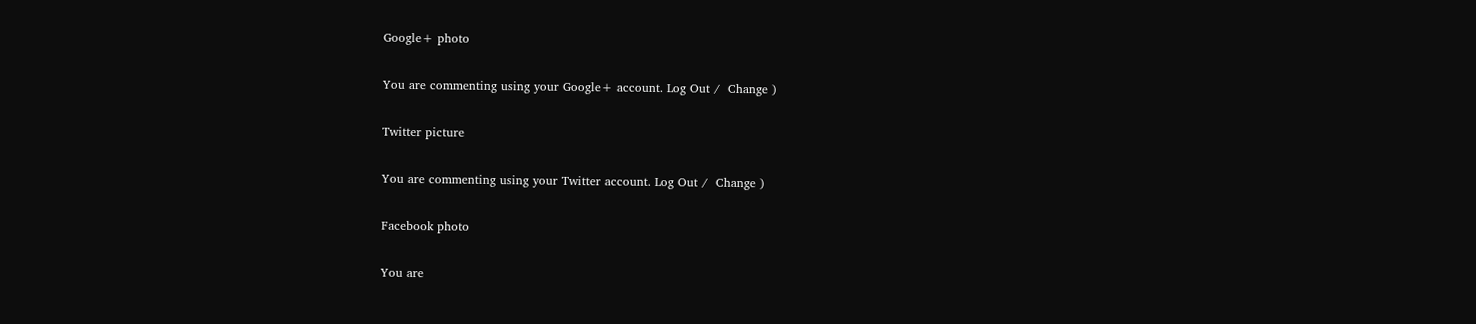Google+ photo

You are commenting using your Google+ account. Log Out /  Change )

Twitter picture

You are commenting using your Twitter account. Log Out /  Change )

Facebook photo

You are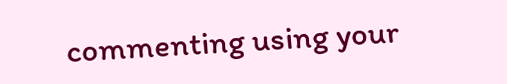commenting using your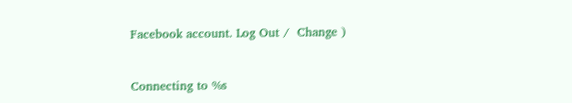Facebook account. Log Out /  Change )


Connecting to %s